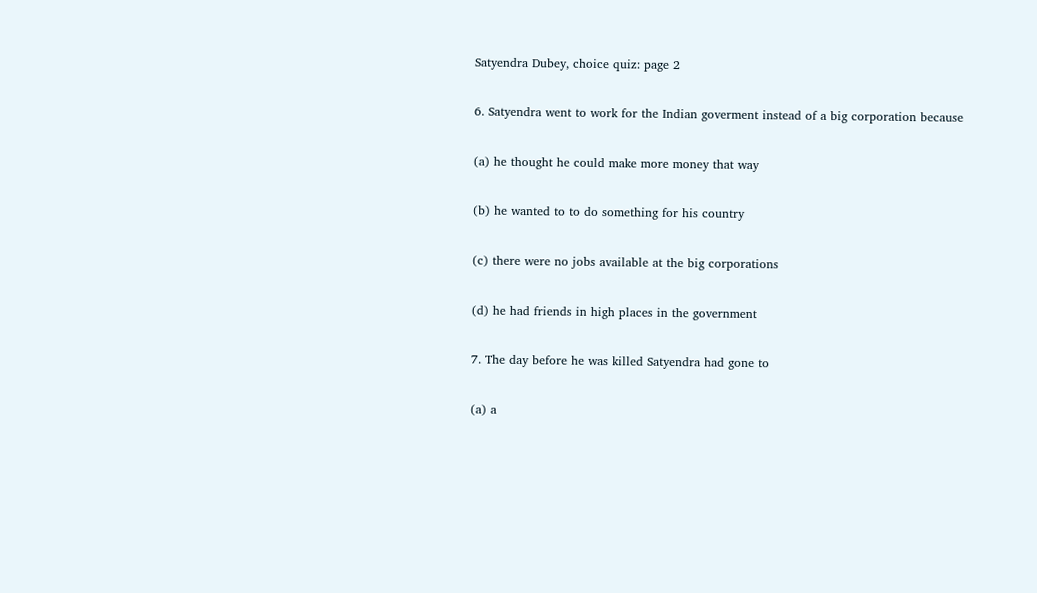Satyendra Dubey, choice quiz: page 2

6. Satyendra went to work for the Indian goverment instead of a big corporation because

(a) he thought he could make more money that way

(b) he wanted to to do something for his country

(c) there were no jobs available at the big corporations

(d) he had friends in high places in the government

7. The day before he was killed Satyendra had gone to

(a) a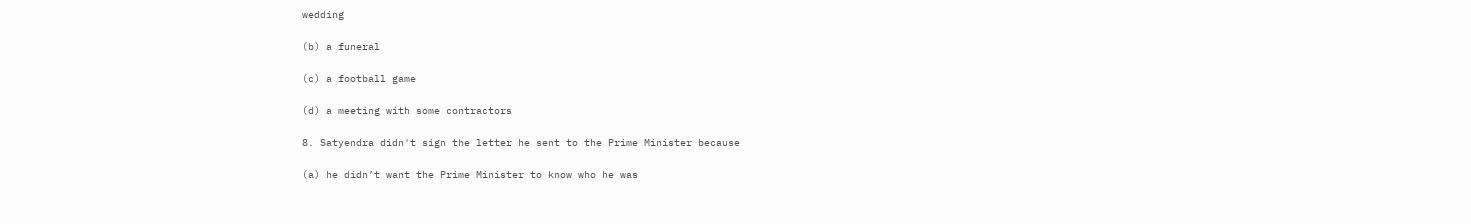wedding

(b) a funeral

(c) a football game

(d) a meeting with some contractors

8. Satyendra didn't sign the letter he sent to the Prime Minister because

(a) he didn’t want the Prime Minister to know who he was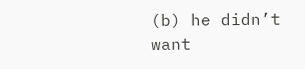(b) he didn’t want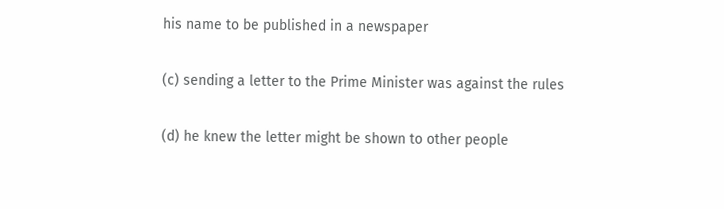his name to be published in a newspaper

(c) sending a letter to the Prime Minister was against the rules

(d) he knew the letter might be shown to other people